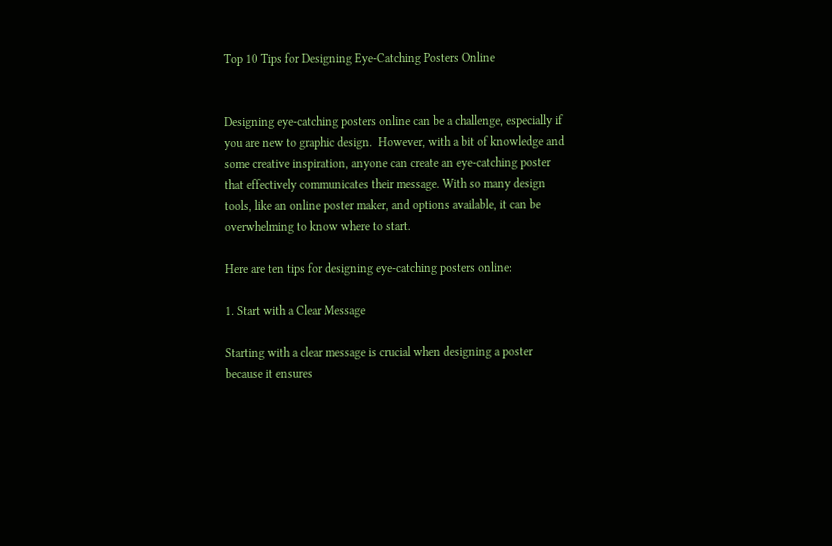Top 10 Tips for Designing Eye-Catching Posters Online


Designing eye-catching posters online can be a challenge, especially if you are new to graphic design.  However, with a bit of knowledge and some creative inspiration, anyone can create an eye-catching poster that effectively communicates their message. With so many design tools, like an online poster maker, and options available, it can be overwhelming to know where to start.

Here are ten tips for designing eye-catching posters online:

1. Start with a Clear Message

Starting with a clear message is crucial when designing a poster because it ensures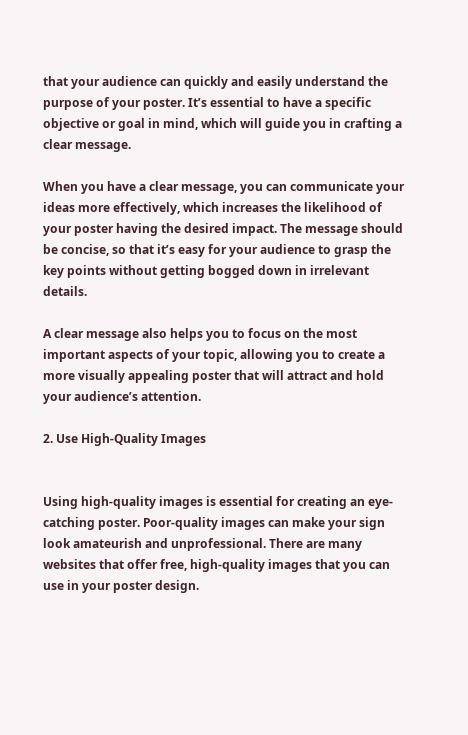that your audience can quickly and easily understand the purpose of your poster. It’s essential to have a specific objective or goal in mind, which will guide you in crafting a clear message.

When you have a clear message, you can communicate your ideas more effectively, which increases the likelihood of your poster having the desired impact. The message should be concise, so that it’s easy for your audience to grasp the key points without getting bogged down in irrelevant details.

A clear message also helps you to focus on the most important aspects of your topic, allowing you to create a more visually appealing poster that will attract and hold your audience’s attention.

2. Use High-Quality Images


Using high-quality images is essential for creating an eye-catching poster. Poor-quality images can make your sign look amateurish and unprofessional. There are many websites that offer free, high-quality images that you can use in your poster design.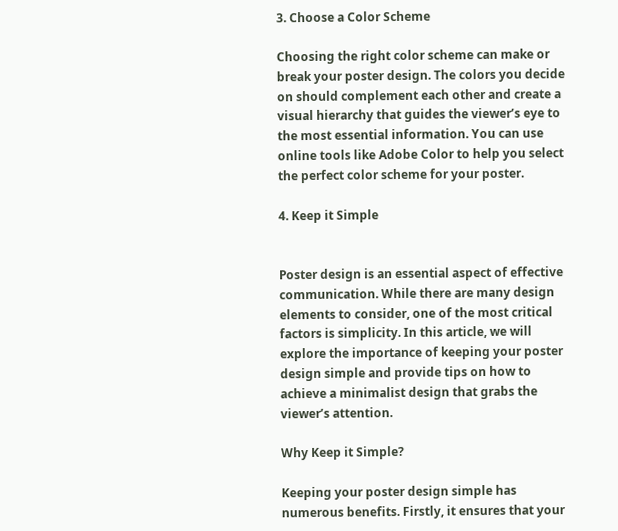3. Choose a Color Scheme

Choosing the right color scheme can make or break your poster design. The colors you decide on should complement each other and create a visual hierarchy that guides the viewer’s eye to the most essential information. You can use online tools like Adobe Color to help you select the perfect color scheme for your poster.

4. Keep it Simple


Poster design is an essential aspect of effective communication. While there are many design elements to consider, one of the most critical factors is simplicity. In this article, we will explore the importance of keeping your poster design simple and provide tips on how to achieve a minimalist design that grabs the viewer’s attention.

Why Keep it Simple?

Keeping your poster design simple has numerous benefits. Firstly, it ensures that your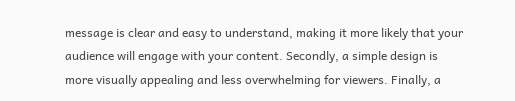message is clear and easy to understand, making it more likely that your audience will engage with your content. Secondly, a simple design is more visually appealing and less overwhelming for viewers. Finally, a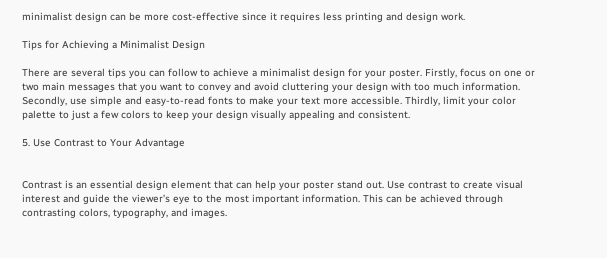minimalist design can be more cost-effective since it requires less printing and design work.

Tips for Achieving a Minimalist Design

There are several tips you can follow to achieve a minimalist design for your poster. Firstly, focus on one or two main messages that you want to convey and avoid cluttering your design with too much information. Secondly, use simple and easy-to-read fonts to make your text more accessible. Thirdly, limit your color palette to just a few colors to keep your design visually appealing and consistent.

5. Use Contrast to Your Advantage


Contrast is an essential design element that can help your poster stand out. Use contrast to create visual interest and guide the viewer’s eye to the most important information. This can be achieved through contrasting colors, typography, and images.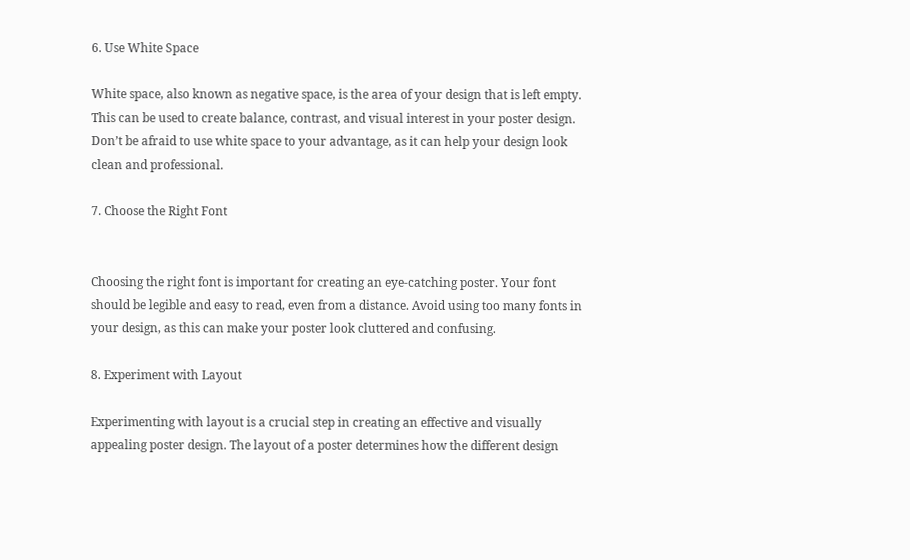6. Use White Space

White space, also known as negative space, is the area of your design that is left empty. This can be used to create balance, contrast, and visual interest in your poster design. Don’t be afraid to use white space to your advantage, as it can help your design look clean and professional.

7. Choose the Right Font


Choosing the right font is important for creating an eye-catching poster. Your font should be legible and easy to read, even from a distance. Avoid using too many fonts in your design, as this can make your poster look cluttered and confusing.

8. Experiment with Layout

Experimenting with layout is a crucial step in creating an effective and visually appealing poster design. The layout of a poster determines how the different design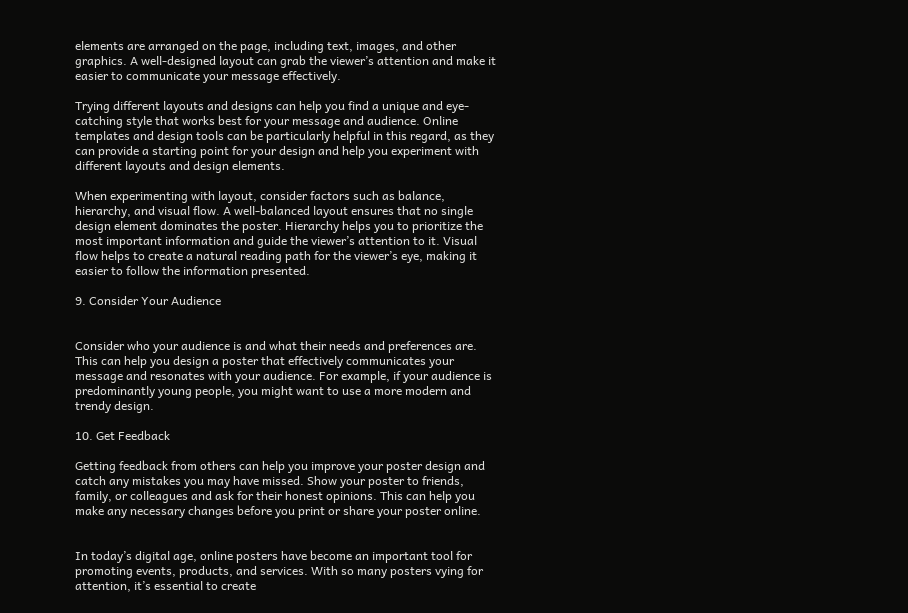elements are arranged on the page, including text, images, and other graphics. A well-designed layout can grab the viewer’s attention and make it easier to communicate your message effectively.

Trying different layouts and designs can help you find a unique and eye-catching style that works best for your message and audience. Online templates and design tools can be particularly helpful in this regard, as they can provide a starting point for your design and help you experiment with different layouts and design elements.

When experimenting with layout, consider factors such as balance, hierarchy, and visual flow. A well-balanced layout ensures that no single design element dominates the poster. Hierarchy helps you to prioritize the most important information and guide the viewer’s attention to it. Visual flow helps to create a natural reading path for the viewer’s eye, making it easier to follow the information presented.

9. Consider Your Audience


Consider who your audience is and what their needs and preferences are. This can help you design a poster that effectively communicates your message and resonates with your audience. For example, if your audience is predominantly young people, you might want to use a more modern and trendy design.

10. Get Feedback

Getting feedback from others can help you improve your poster design and catch any mistakes you may have missed. Show your poster to friends, family, or colleagues and ask for their honest opinions. This can help you make any necessary changes before you print or share your poster online.


In today’s digital age, online posters have become an important tool for promoting events, products, and services. With so many posters vying for attention, it’s essential to create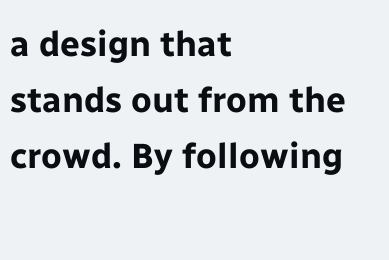a design that stands out from the crowd. By following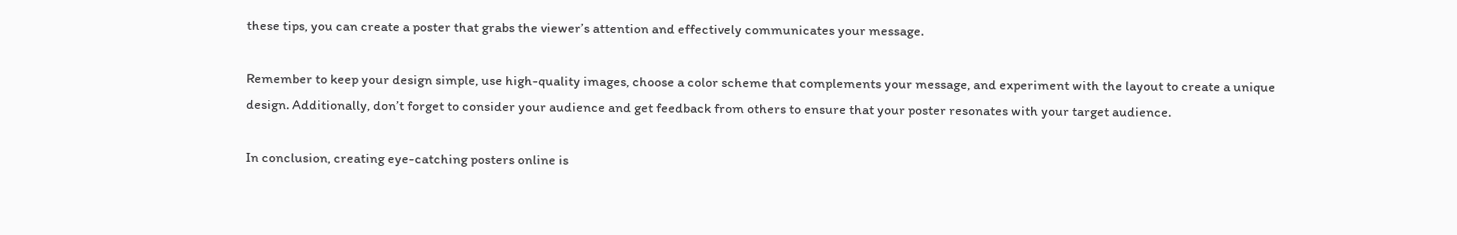these tips, you can create a poster that grabs the viewer’s attention and effectively communicates your message.

Remember to keep your design simple, use high-quality images, choose a color scheme that complements your message, and experiment with the layout to create a unique design. Additionally, don’t forget to consider your audience and get feedback from others to ensure that your poster resonates with your target audience.

In conclusion, creating eye-catching posters online is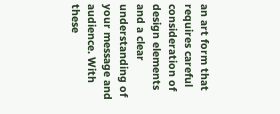an art form that requires careful consideration of design elements and a clear understanding of your message and audience. With these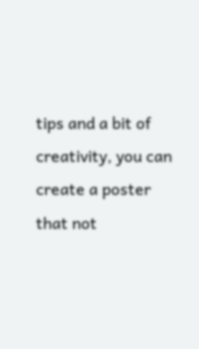tips and a bit of creativity, you can create a poster that not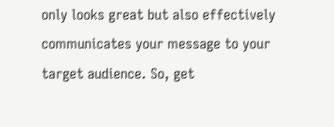only looks great but also effectively communicates your message to your target audience. So, get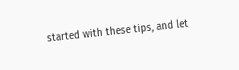started with these tips, and let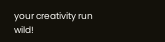your creativity run wild!